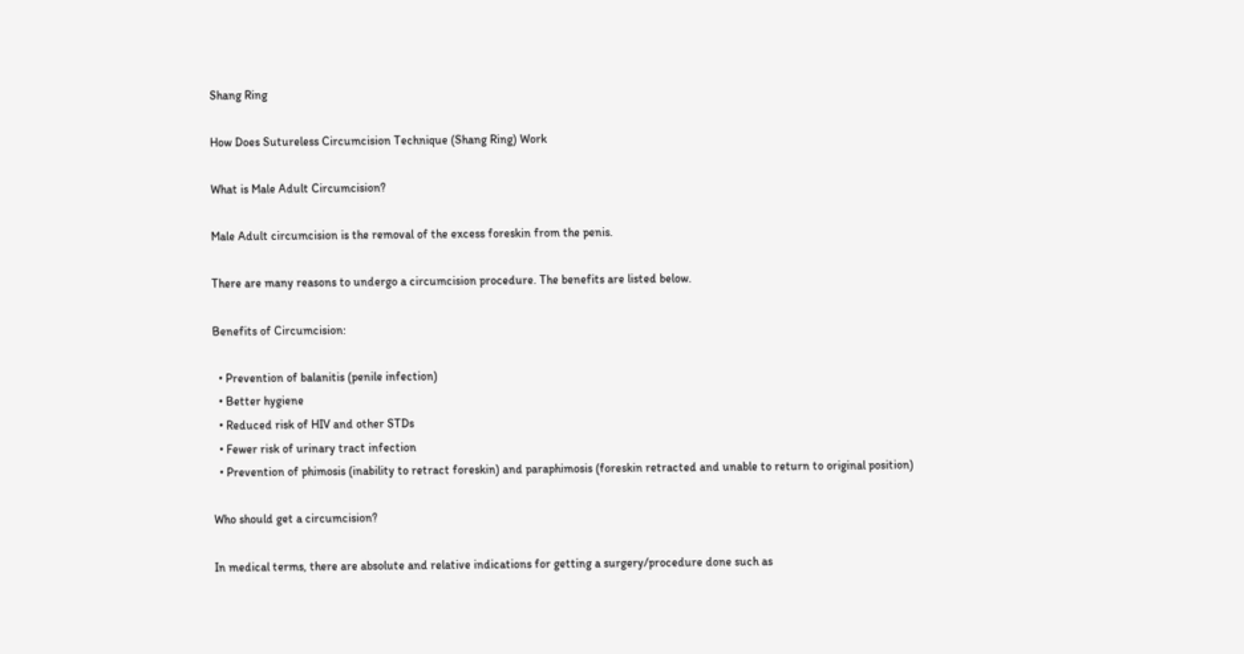Shang Ring

How Does Sutureless Circumcision Technique (Shang Ring) Work

What is Male Adult Circumcision?

Male Adult circumcision is the removal of the excess foreskin from the penis.

There are many reasons to undergo a circumcision procedure. The benefits are listed below.

Benefits of Circumcision:

  • Prevention of balanitis (penile infection)
  • Better hygiene
  • Reduced risk of HIV and other STDs
  • Fewer risk of urinary tract infection
  • Prevention of phimosis (inability to retract foreskin) and paraphimosis (foreskin retracted and unable to return to original position)

Who should get a circumcision?

In medical terms, there are absolute and relative indications for getting a surgery/procedure done such as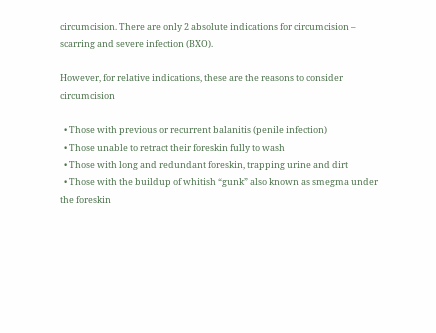circumcision. There are only 2 absolute indications for circumcision – scarring and severe infection (BXO).

However, for relative indications, these are the reasons to consider circumcision

  • Those with previous or recurrent balanitis (penile infection)
  • Those unable to retract their foreskin fully to wash
  • Those with long and redundant foreskin, trapping urine and dirt
  • Those with the buildup of whitish “gunk” also known as smegma under the foreskin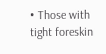• Those with tight foreskin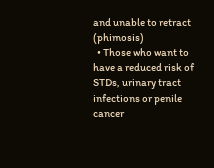and unable to retract (phimosis)
  • Those who want to have a reduced risk of STDs, urinary tract infections or penile cancer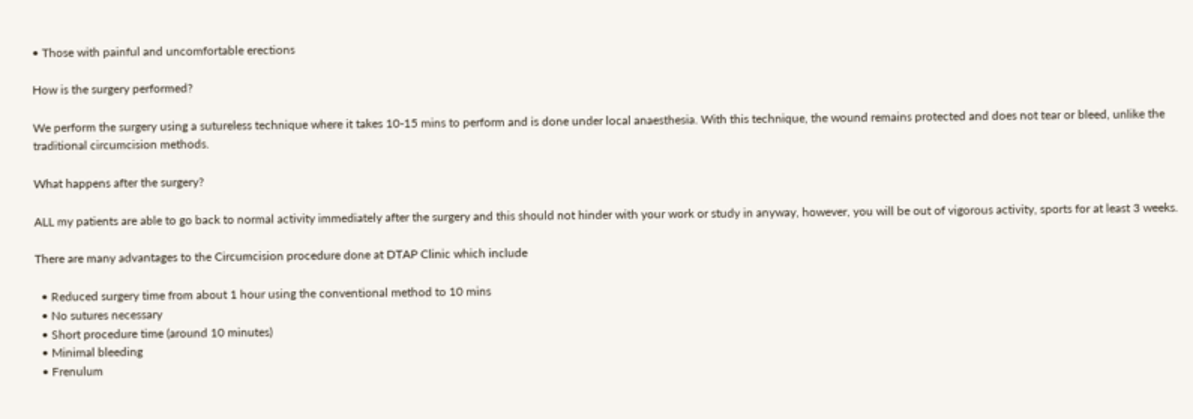• Those with painful and uncomfortable erections

How is the surgery performed?

We perform the surgery using a sutureless technique where it takes 10-15 mins to perform and is done under local anaesthesia. With this technique, the wound remains protected and does not tear or bleed, unlike the traditional circumcision methods.

What happens after the surgery?

ALL my patients are able to go back to normal activity immediately after the surgery and this should not hinder with your work or study in anyway, however, you will be out of vigorous activity, sports for at least 3 weeks.

There are many advantages to the Circumcision procedure done at DTAP Clinic which include

  • Reduced surgery time from about 1 hour using the conventional method to 10 mins
  • No sutures necessary
  • Short procedure time (around 10 minutes)
  • Minimal bleeding
  • Frenulum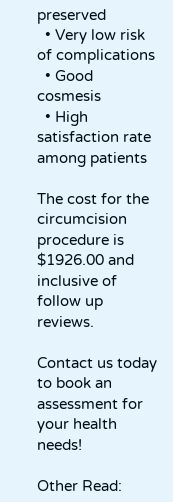preserved
  • Very low risk of complications
  • Good cosmesis
  • High satisfaction rate among patients

The cost for the circumcision procedure is $1926.00 and inclusive of follow up reviews.

Contact us today to book an assessment for your health needs!

Other Read: